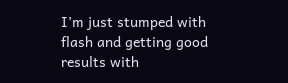I’m just stumped with flash and getting good results with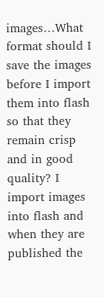images…What format should I save the images before I import them into flash so that they remain crisp and in good quality? I import images into flash and when they are published the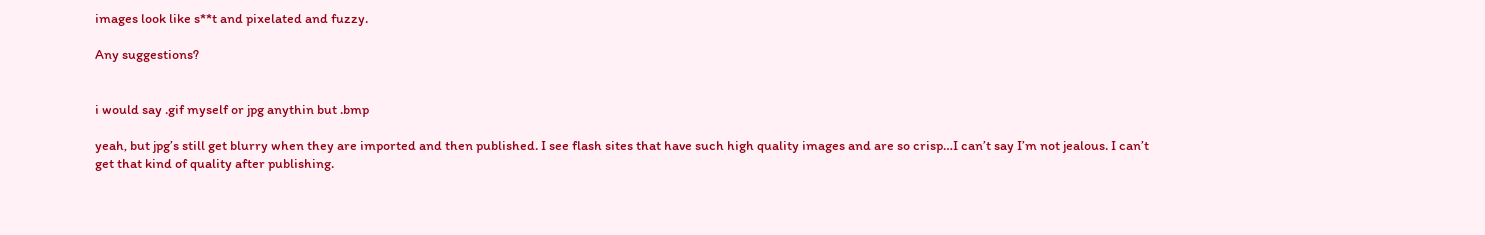images look like s**t and pixelated and fuzzy.

Any suggestions?


i would say .gif myself or jpg anythin but .bmp

yeah, but jpg’s still get blurry when they are imported and then published. I see flash sites that have such high quality images and are so crisp…I can’t say I’m not jealous. I can’t get that kind of quality after publishing.